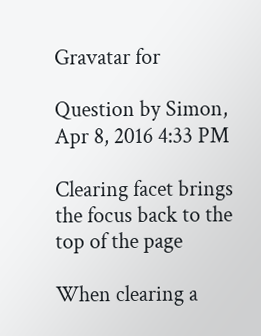Gravatar for

Question by Simon, Apr 8, 2016 4:33 PM

Clearing facet brings the focus back to the top of the page

When clearing a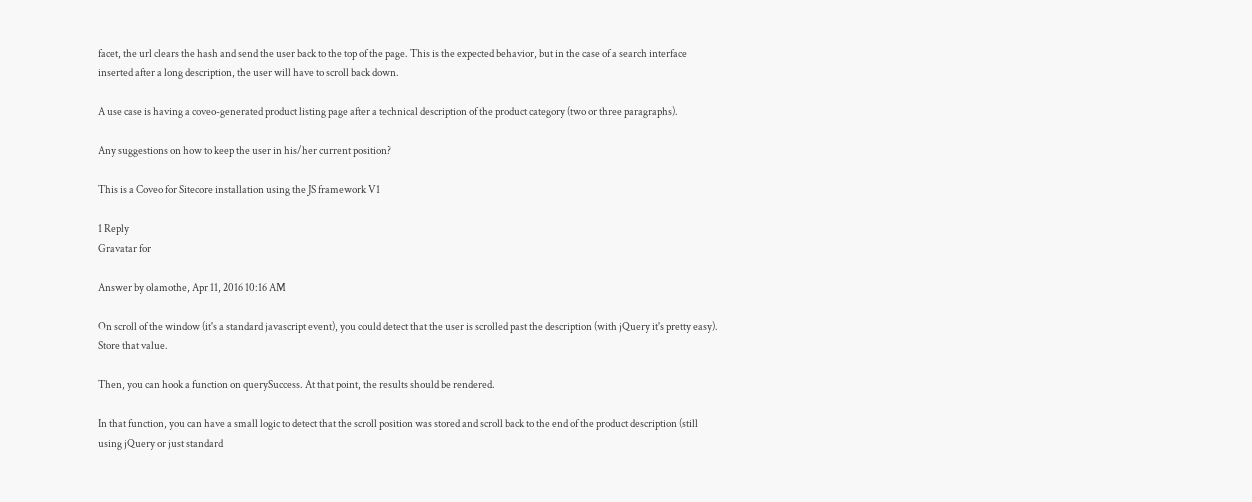facet, the url clears the hash and send the user back to the top of the page. This is the expected behavior, but in the case of a search interface inserted after a long description, the user will have to scroll back down.

A use case is having a coveo-generated product listing page after a technical description of the product category (two or three paragraphs).

Any suggestions on how to keep the user in his/her current position?

This is a Coveo for Sitecore installation using the JS framework V1

1 Reply
Gravatar for

Answer by olamothe, Apr 11, 2016 10:16 AM

On scroll of the window (it's a standard javascript event), you could detect that the user is scrolled past the description (with jQuery it's pretty easy). Store that value.

Then, you can hook a function on querySuccess. At that point, the results should be rendered.

In that function, you can have a small logic to detect that the scroll position was stored and scroll back to the end of the product description (still using jQuery or just standard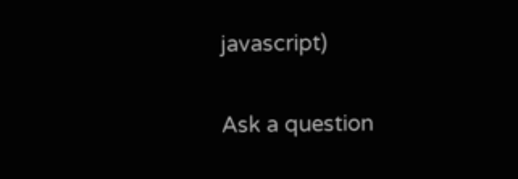javascript)

Ask a question